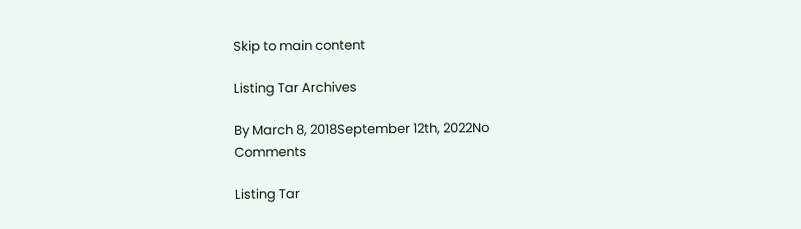Skip to main content

Listing Tar Archives

By March 8, 2018September 12th, 2022No Comments

Listing Tar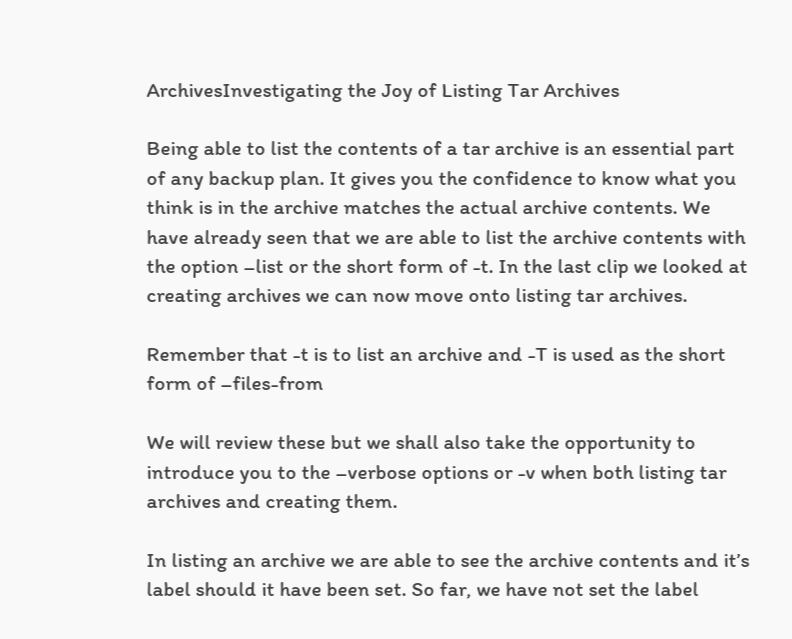ArchivesInvestigating the Joy of Listing Tar Archives

Being able to list the contents of a tar archive is an essential part of any backup plan. It gives you the confidence to know what you think is in the archive matches the actual archive contents. We have already seen that we are able to list the archive contents with the option –list or the short form of -t. In the last clip we looked at creating archives we can now move onto listing tar archives.

Remember that -t is to list an archive and -T is used as the short form of –files-from

We will review these but we shall also take the opportunity to introduce you to the –verbose options or -v when both listing tar archives and creating them.

In listing an archive we are able to see the archive contents and it’s label should it have been set. So far, we have not set the label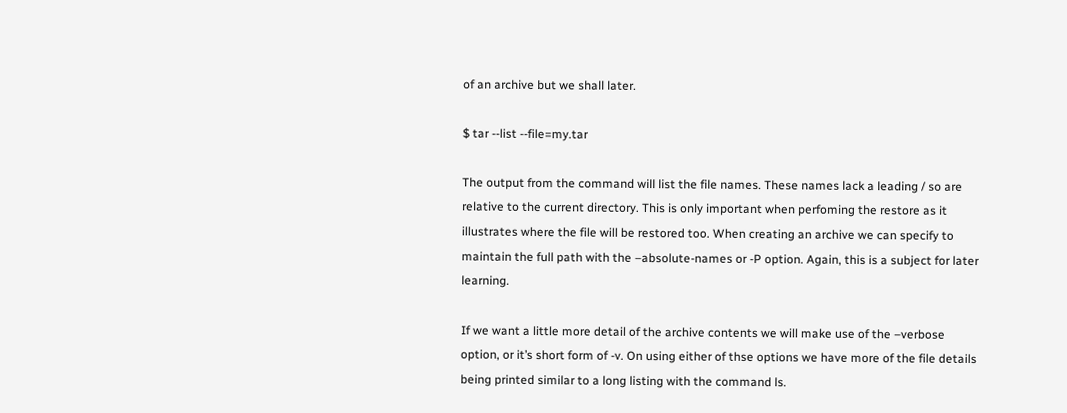of an archive but we shall later.

$ tar --list --file=my.tar

The output from the command will list the file names. These names lack a leading / so are relative to the current directory. This is only important when perfoming the restore as it illustrates where the file will be restored too. When creating an archive we can specify to maintain the full path with the –absolute-names or -P option. Again, this is a subject for later learning.

If we want a little more detail of the archive contents we will make use of the –verbose option, or it’s short form of -v. On using either of thse options we have more of the file details being printed similar to a long listing with the command ls.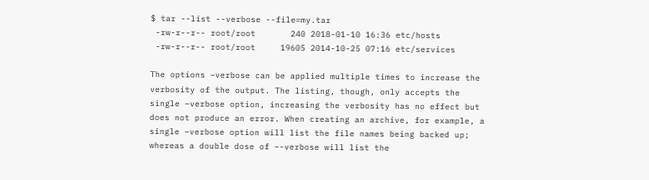$ tar --list --verbose --file=my.tar
 -rw-r--r-- root/root       240 2018-01-10 16:36 etc/hosts
 -rw-r--r-- root/root     19605 2014-10-25 07:16 etc/services

The options –verbose can be applied multiple times to increase the verbosity of the output. The listing, though, only accepts the single –verbose option, increasing the verbosity has no effect but does not produce an error. When creating an archive, for example, a single –verbose option will list the file names being backed up; whereas a double dose of –-verbose will list the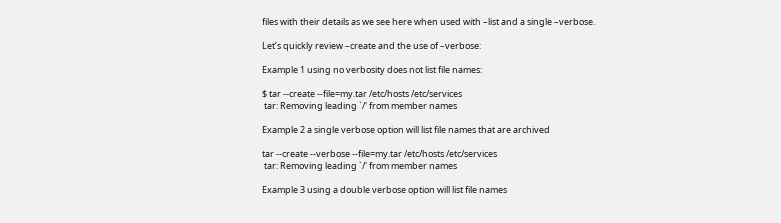files with their details as we see here when used with –list and a single –verbose.

Let’s quickly review –create and the use of –verbose:

Example 1 using no verbosity does not list file names:

$ tar --create --file=my.tar /etc/hosts /etc/services
 tar: Removing leading `/' from member names

Example 2 a single verbose option will list file names that are archived

tar --create --verbose --file=my.tar /etc/hosts /etc/services
 tar: Removing leading `/' from member names

Example 3 using a double verbose option will list file names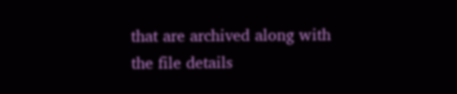that are archived along with the file details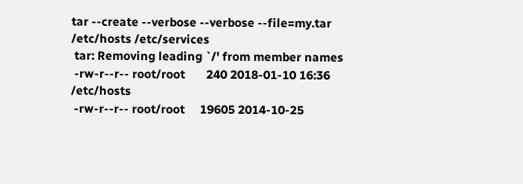tar --create --verbose --verbose --file=my.tar /etc/hosts /etc/services
 tar: Removing leading `/' from member names
 -rw-r--r-- root/root       240 2018-01-10 16:36 /etc/hosts
 -rw-r--r-- root/root     19605 2014-10-25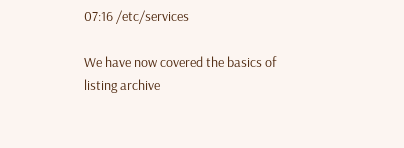07:16 /etc/services

We have now covered the basics of listing archive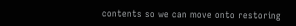contents so we can move onto restoring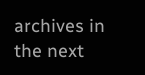archives in the next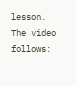lesson. The video follows: